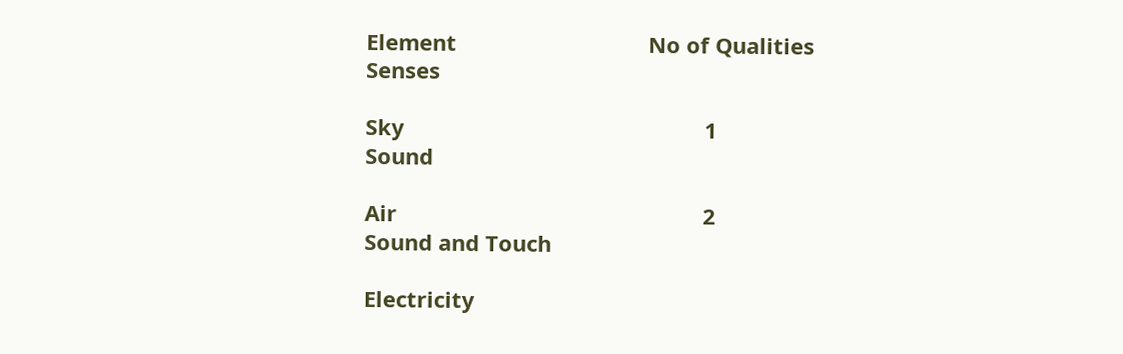Element                                No of Qualities                                        Senses

Sky                                                  1                                                                    Sound

Air                                                   2                                                                   Sound and Touch

Electricity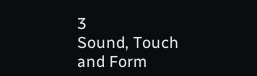3                                                                   Sound, Touch and Form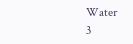Water                                             3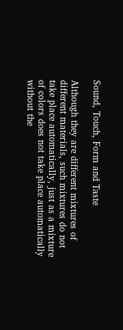Sound, Touch, Form and Taste

Although they are different mixtures of different materials, such mixtures do not take place automatically, just as a mixture of colors does not take place automatically without the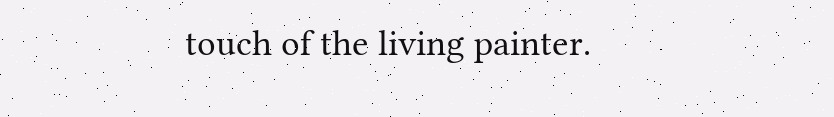touch of the living painter.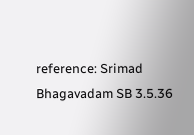reference: Srimad Bhagavadam SB 3.5.36